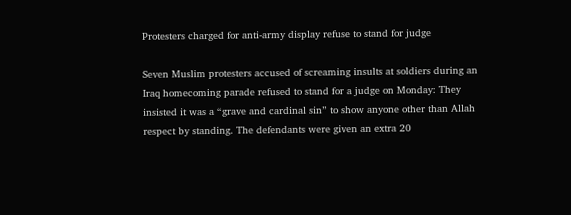Protesters charged for anti-army display refuse to stand for judge

Seven Muslim protesters accused of screaming insults at soldiers during an Iraq homecoming parade refused to stand for a judge on Monday: They insisted it was a “grave and cardinal sin” to show anyone other than Allah respect by standing. The defendants were given an extra 20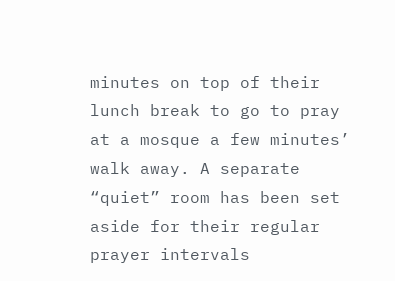minutes on top of their lunch break to go to pray at a mosque a few minutes’ walk away. A separate “quiet” room has been set aside for their regular prayer intervals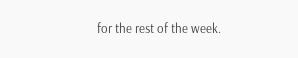for the rest of the week.